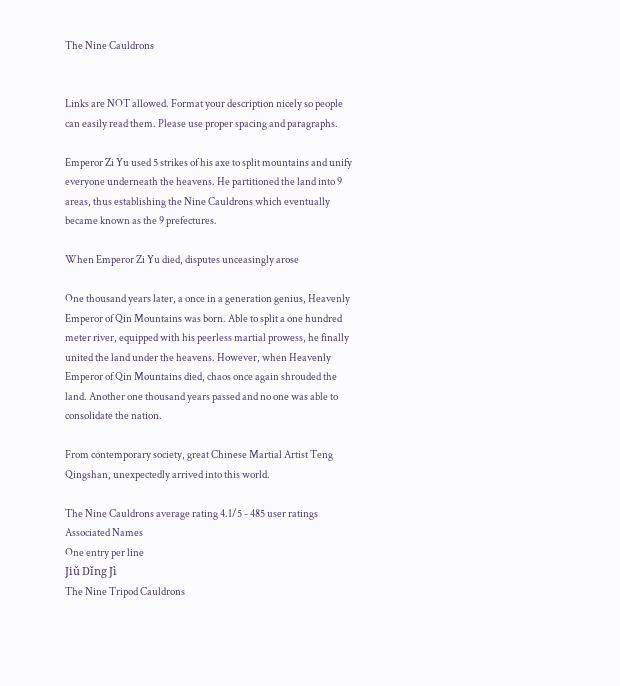The Nine Cauldrons


Links are NOT allowed. Format your description nicely so people can easily read them. Please use proper spacing and paragraphs.

Emperor Zi Yu used 5 strikes of his axe to split mountains and unify everyone underneath the heavens. He partitioned the land into 9 areas, thus establishing the Nine Cauldrons which eventually became known as the 9 prefectures.

When Emperor Zi Yu died, disputes unceasingly arose

One thousand years later, a once in a generation genius, Heavenly Emperor of Qin Mountains was born. Able to split a one hundred meter river, equipped with his peerless martial prowess, he finally united the land under the heavens. However, when Heavenly Emperor of Qin Mountains died, chaos once again shrouded the land. Another one thousand years passed and no one was able to consolidate the nation.

From contemporary society, great Chinese Martial Artist Teng Qingshan, unexpectedly arrived into this world.

The Nine Cauldrons average rating 4.1/5 - 485 user ratings
Associated Names
One entry per line
Jiǔ Dǐng Jì
The Nine Tripod Cauldrons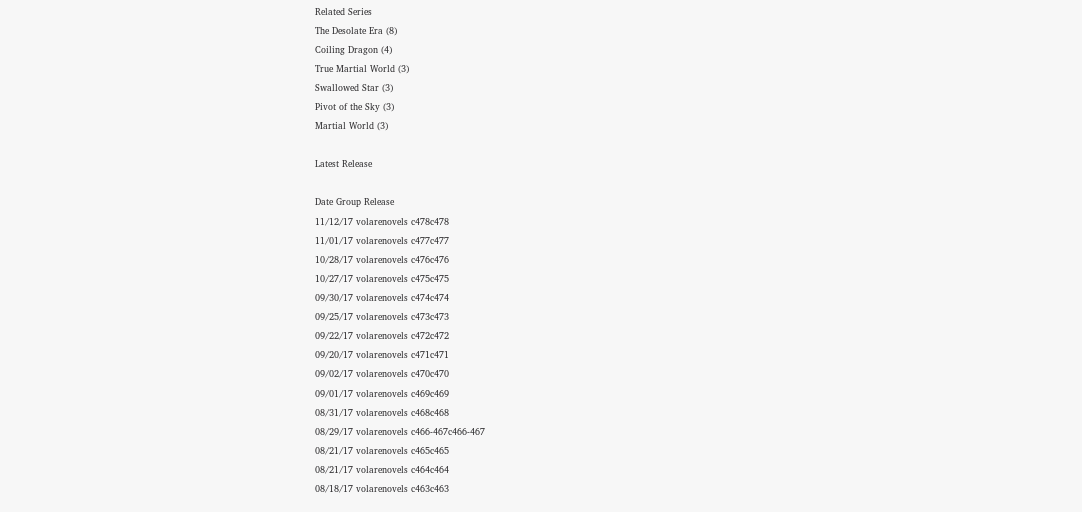Related Series
The Desolate Era (8)
Coiling Dragon (4)
True Martial World (3)
Swallowed Star (3)
Pivot of the Sky (3)
Martial World (3)

Latest Release

Date Group Release
11/12/17 volarenovels c478c478
11/01/17 volarenovels c477c477
10/28/17 volarenovels c476c476
10/27/17 volarenovels c475c475
09/30/17 volarenovels c474c474
09/25/17 volarenovels c473c473
09/22/17 volarenovels c472c472
09/20/17 volarenovels c471c471
09/02/17 volarenovels c470c470
09/01/17 volarenovels c469c469
08/31/17 volarenovels c468c468
08/29/17 volarenovels c466-467c466-467
08/21/17 volarenovels c465c465
08/21/17 volarenovels c464c464
08/18/17 volarenovels c463c463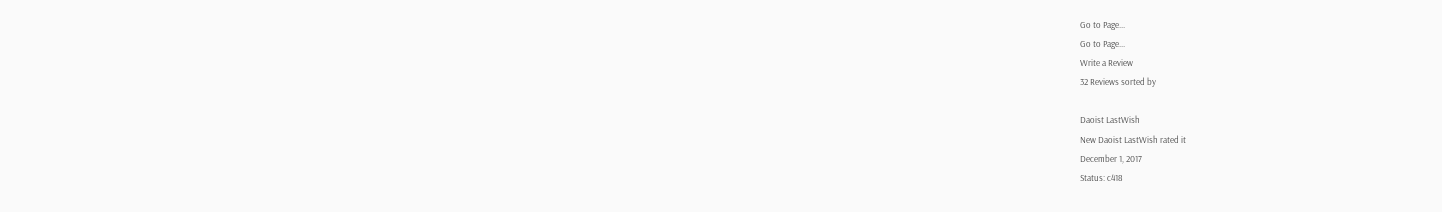Go to Page...
Go to Page...
Write a Review
32 Reviews sorted by

Daoist LastWish
New Daoist LastWish rated it
December 1, 2017
Status: c418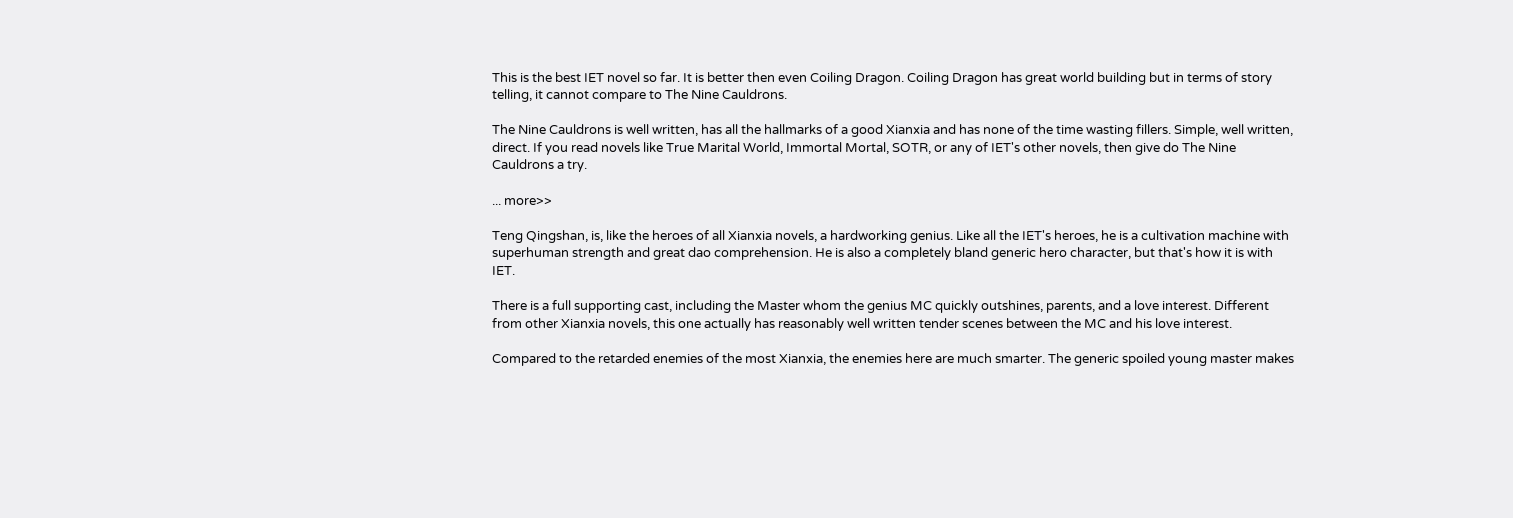This is the best IET novel so far. It is better then even Coiling Dragon. Coiling Dragon has great world building but in terms of story telling, it cannot compare to The Nine Cauldrons.

The Nine Cauldrons is well written, has all the hallmarks of a good Xianxia and has none of the time wasting fillers. Simple, well written, direct. If you read novels like True Marital World, Immortal Mortal, SOTR, or any of IET's other novels, then give do The Nine Cauldrons a try.

... more>>

Teng Qingshan, is, like the heroes of all Xianxia novels, a hardworking genius. Like all the IET's heroes, he is a cultivation machine with superhuman strength and great dao comprehension. He is also a completely bland generic hero character, but that's how it is with IET.

There is a full supporting cast, including the Master whom the genius MC quickly outshines, parents, and a love interest. Different from other Xianxia novels, this one actually has reasonably well written tender scenes between the MC and his love interest.

Compared to the retarded enemies of the most Xianxia, the enemies here are much smarter. The generic spoiled young master makes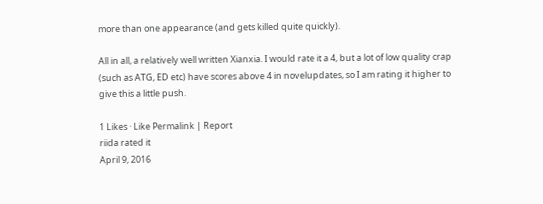more than one appearance (and gets killed quite quickly).

All in all, a relatively well written Xianxia. I would rate it a 4, but a lot of low quality crap (such as ATG, ED etc) have scores above 4 in novelupdates, so I am rating it higher to give this a little push.

1 Likes · Like Permalink | Report
riida rated it
April 9, 2016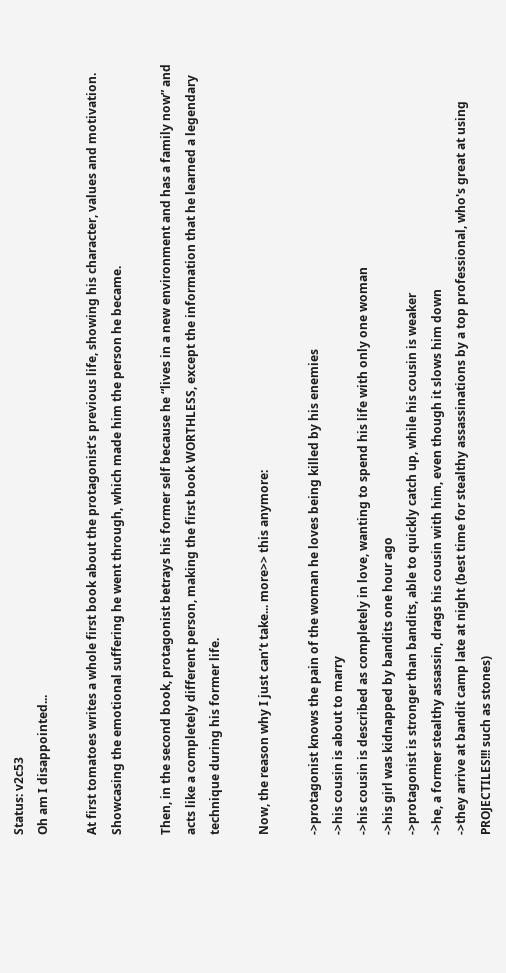Status: v2c53
Oh am I disappointed...

At first tomatoes writes a whole first book about the protagonist’s previous life, showing his character, values and motivation. Showcasing the emotional suffering he went through, which made him the person he became.

Then, in the second book, protagonist betrays his former self because he “lives in a new environment and has a family now” and acts like a completely different person, making the first book WORTHLESS, except the information that he learned a legendary technique during his former life.

Now, the reason why I just can’t take... more>> this anymore:

->protagonist knows the pain of the woman he loves being killed by his enemies
->his cousin is about to marry
->his cousin is described as completely in love, wanting to spend his life with only one woman
->his girl was kidnapped by bandits one hour ago
->protagonist is stronger than bandits, able to quickly catch up, while his cousin is weaker
->he, a former stealthy assassin, drags his cousin with him, even though it slows him down
->they arrive at bandit camp late at night (best time for stealthy assassinations by a top professional, who's great at using PROJECTILES!!! such as stones)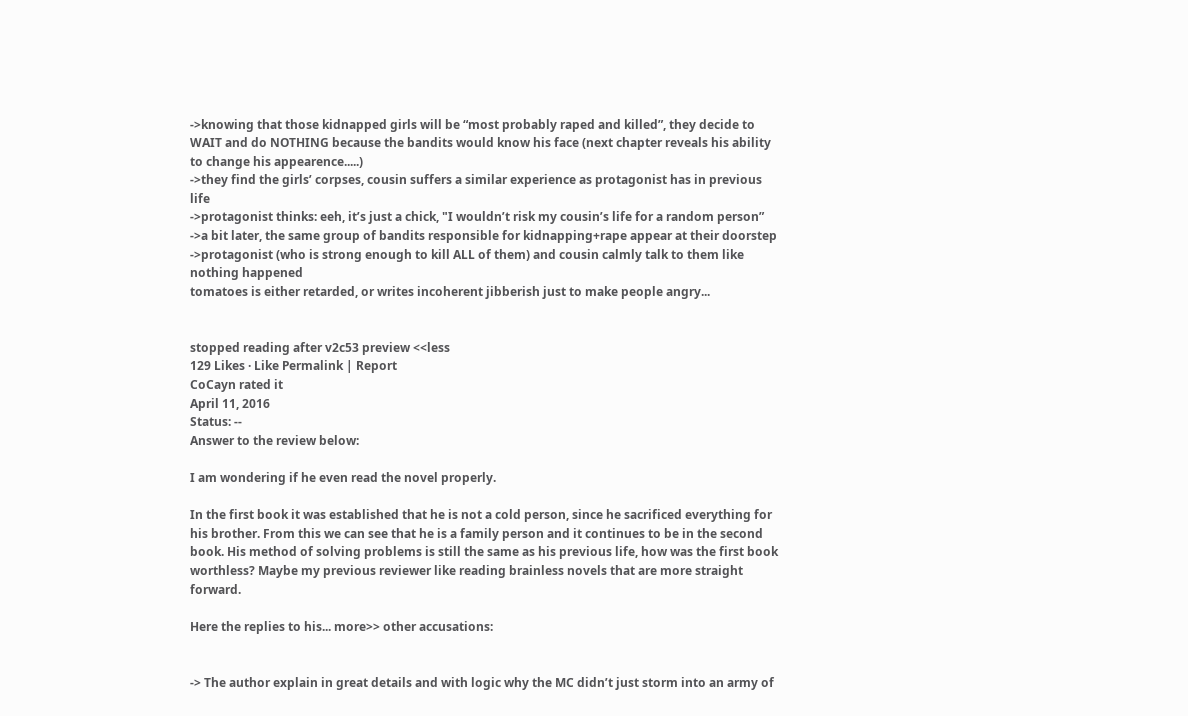->knowing that those kidnapped girls will be “most probably raped and killed”, they decide to WAIT and do NOTHING because the bandits would know his face (next chapter reveals his ability to change his appearence.....)
->they find the girls’ corpses, cousin suffers a similar experience as protagonist has in previous life
->protagonist thinks: eeh, it’s just a chick, "I wouldn’t risk my cousin’s life for a random person”
->a bit later, the same group of bandits responsible for kidnapping+rape appear at their doorstep
->protagonist (who is strong enough to kill ALL of them) and cousin calmly talk to them like nothing happened
tomatoes is either retarded, or writes incoherent jibberish just to make people angry...


stopped reading after v2c53 preview <<less
129 Likes · Like Permalink | Report
CoCayn rated it
April 11, 2016
Status: --
Answer to the review below:

I am wondering if he even read the novel properly.

In the first book it was established that he is not a cold person, since he sacrificed everything for his brother. From this we can see that he is a family person and it continues to be in the second book. His method of solving problems is still the same as his previous life, how was the first book worthless? Maybe my previous reviewer like reading brainless novels that are more straight forward.

Here the replies to his... more>> other accusations:


-> The author explain in great details and with logic why the MC didn’t just storm into an army of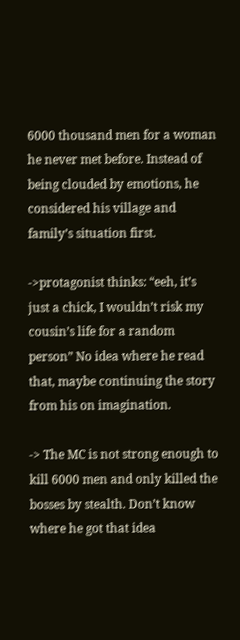6000 thousand men for a woman he never met before. Instead of being clouded by emotions, he considered his village and family’s situation first.

->protagonist thinks: “eeh, it’s just a chick, I wouldn’t risk my cousin’s life for a random person” No idea where he read that, maybe continuing the story from his on imagination.

-> The MC is not strong enough to kill 6000 men and only killed the bosses by stealth. Don’t know where he got that idea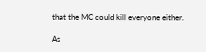that the MC could kill everyone either.

As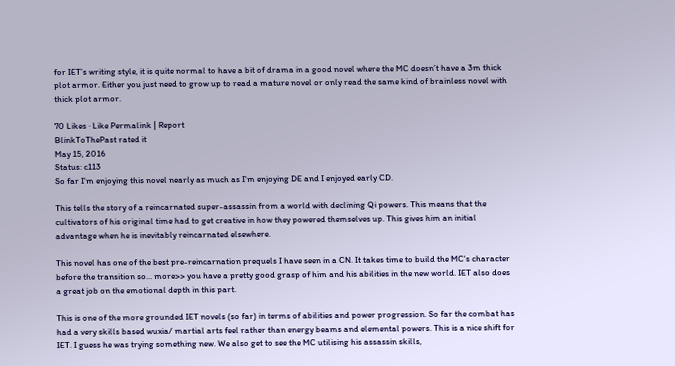for IET’s writing style, it is quite normal to have a bit of drama in a good novel where the MC doesn’t have a 3m thick plot armor. Either you just need to grow up to read a mature novel or only read the same kind of brainless novel with thick plot armor.

70 Likes · Like Permalink | Report
BlinkToThePast rated it
May 15, 2016
Status: c113
So far I'm enjoying this novel nearly as much as I'm enjoying DE and I enjoyed early CD.

This tells the story of a reincarnated super-assassin from a world with declining Qi powers. This means that the cultivators of his original time had to get creative in how they powered themselves up. This gives him an initial advantage when he is inevitably reincarnated elsewhere.

This novel has one of the best pre-reincarnation prequels I have seen in a CN. It takes time to build the MC's character before the transition so... more>> you have a pretty good grasp of him and his abilities in the new world. IET also does a great job on the emotional depth in this part.

This is one of the more grounded IET novels (so far) in terms of abilities and power progression. So far the combat has had a very skills based wuxia/ martial arts feel rather than energy beams and elemental powers. This is a nice shift for IET. I guess he was trying something new. We also get to see the MC utilising his assassin skills,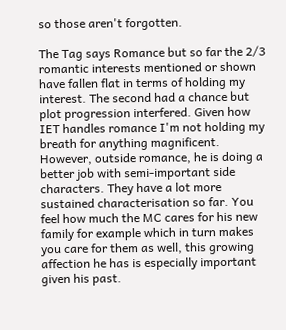so those aren't forgotten.

The Tag says Romance but so far the 2/3 romantic interests mentioned or shown have fallen flat in terms of holding my interest. The second had a chance but plot progression interfered. Given how IET handles romance I'm not holding my breath for anything magnificent. However, outside romance, he is doing a better job with semi-important side characters. They have a lot more sustained characterisation so far. You feel how much the MC cares for his new family for example which in turn makes you care for them as well, this growing affection he has is especially important given his past.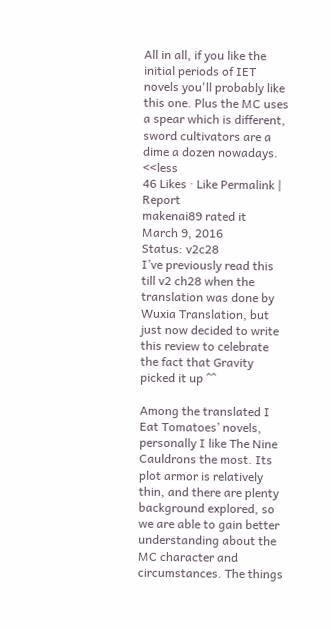All in all, if you like the initial periods of IET novels you'll probably like this one. Plus the MC uses a spear which is different, sword cultivators are a dime a dozen nowadays. <<less
46 Likes · Like Permalink | Report
makenai89 rated it
March 9, 2016
Status: v2c28
I’ve previously read this till v2 ch28 when the translation was done by Wuxia Translation, but just now decided to write this review to celebrate the fact that Gravity picked it up ^^

Among the translated I Eat Tomatoes’ novels, personally I like The Nine Cauldrons the most. Its plot armor is relatively thin, and there are plenty background explored, so we are able to gain better understanding about the MC character and circumstances. The things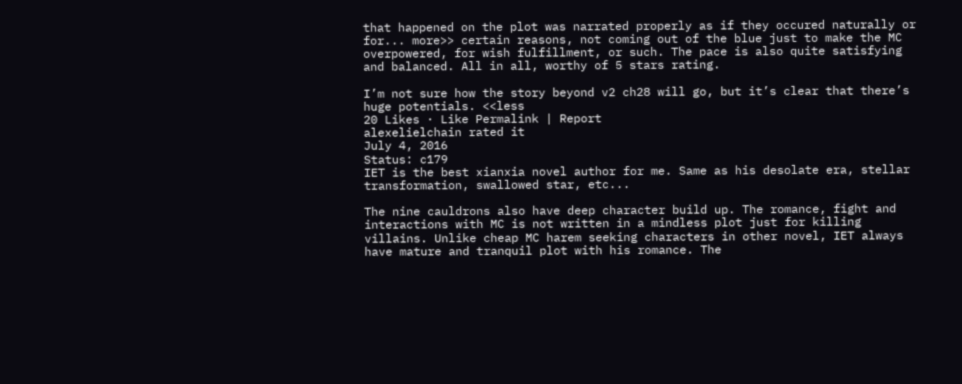that happened on the plot was narrated properly as if they occured naturally or for... more>> certain reasons, not coming out of the blue just to make the MC overpowered, for wish fulfillment, or such. The pace is also quite satisfying and balanced. All in all, worthy of 5 stars rating.

I’m not sure how the story beyond v2 ch28 will go, but it’s clear that there’s huge potentials. <<less
20 Likes · Like Permalink | Report
alexelielchain rated it
July 4, 2016
Status: c179
IET is the best xianxia novel author for me. Same as his desolate era, stellar transformation, swallowed star, etc...

The nine cauldrons also have deep character build up. The romance, fight and interactions with MC is not written in a mindless plot just for killing villains. Unlike cheap MC harem seeking characters in other novel, IET always have mature and tranquil plot with his romance. The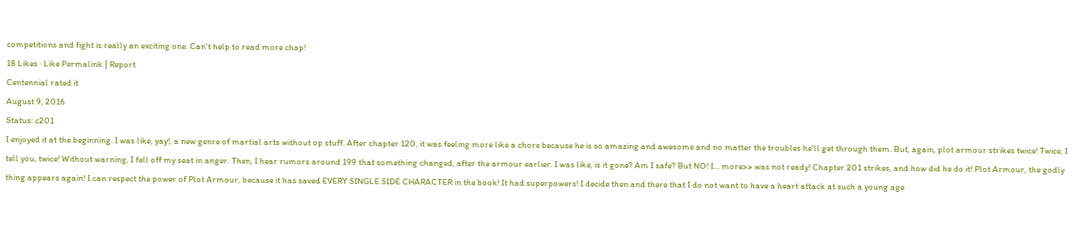competitions and fight is really an exciting one. Can't help to read more chap!
18 Likes · Like Permalink | Report
Centennial rated it
August 9, 2016
Status: c201
I enjoyed it at the beginning. I was like, yay!, a new genre of martial arts without op stuff. After chapter 120, it was feeling more like a chore because he is so amazing and awesome and no matter the troubles he'll get through them. But, again, plot armour strikes twice! Twice, I tell you, twice! Without warning, I fell off my seat in anger. Then, I hear rumors around 199 that something changed, after the armour earlier. I was like, is it gone? Am I safe? But NO! I... more>> was not ready! Chapter 201 strikes, and how did he do it! Plot Armour, the godly thing appears again! I can respect the power of Plot Armour, because it has saved EVERY SINGLE SIDE CHARACTER in the book! It had superpowers! I decide then and there that I do not want to have a heart attack at such a young age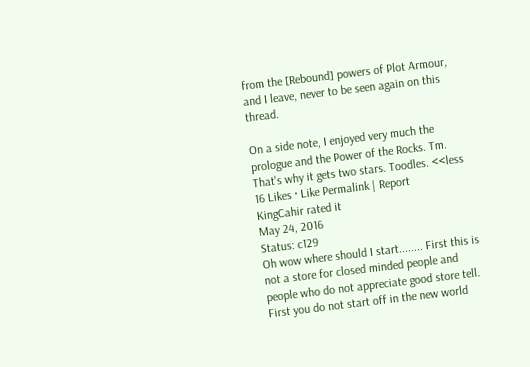from the [Rebound] powers of Plot Armour, and I leave, never to be seen again on this thread.

On a side note, I enjoyed very much the prologue and the Power of the Rocks. Tm. That's why it gets two stars. Toodles. <<less
16 Likes · Like Permalink | Report
KingCahir rated it
May 24, 2016
Status: c129
Oh wow where should I start........ First this is not a store for closed minded people and people who do not appreciate good store tell. First you do not start off in the new world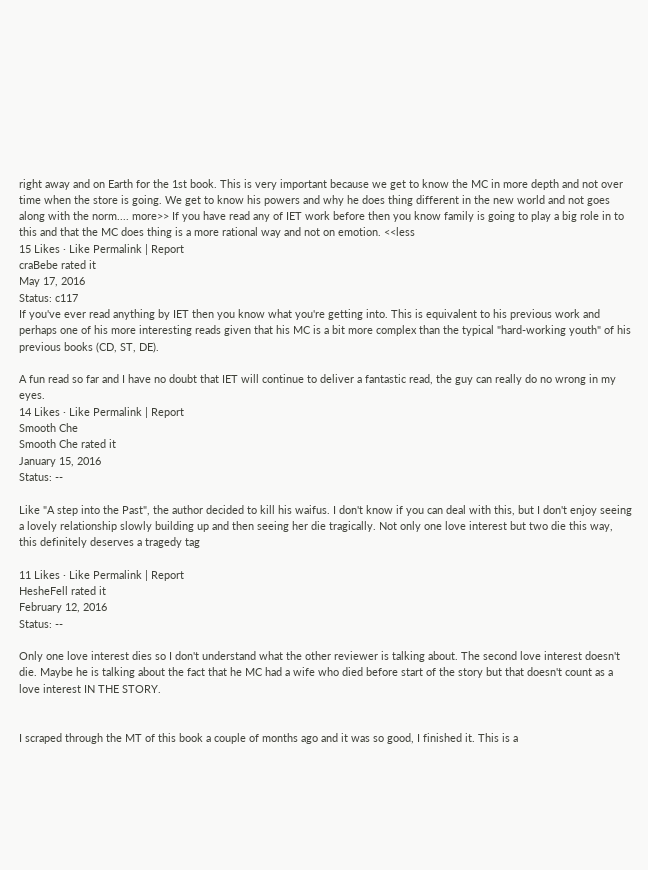right away and on Earth for the 1st book. This is very important because we get to know the MC in more depth and not over time when the store is going. We get to know his powers and why he does thing different in the new world and not goes along with the norm.... more>> If you have read any of IET work before then you know family is going to play a big role in to this and that the MC does thing is a more rational way and not on emotion. <<less
15 Likes · Like Permalink | Report
craBebe rated it
May 17, 2016
Status: c117
If you've ever read anything by IET then you know what you're getting into. This is equivalent to his previous work and perhaps one of his more interesting reads given that his MC is a bit more complex than the typical "hard-working youth" of his previous books (CD, ST, DE).

A fun read so far and I have no doubt that IET will continue to deliver a fantastic read, the guy can really do no wrong in my eyes.
14 Likes · Like Permalink | Report
Smooth Che
Smooth Che rated it
January 15, 2016
Status: --

Like "A step into the Past", the author decided to kill his waifus. I don't know if you can deal with this, but I don't enjoy seeing a lovely relationship slowly building up and then seeing her die tragically. Not only one love interest but two die this way, this definitely deserves a tragedy tag

11 Likes · Like Permalink | Report
HesheFell rated it
February 12, 2016
Status: --

Only one love interest dies so I don't understand what the other reviewer is talking about. The second love interest doesn't die. Maybe he is talking about the fact that he MC had a wife who died before start of the story but that doesn't count as a love interest IN THE STORY.


I scraped through the MT of this book a couple of months ago and it was so good, I finished it. This is a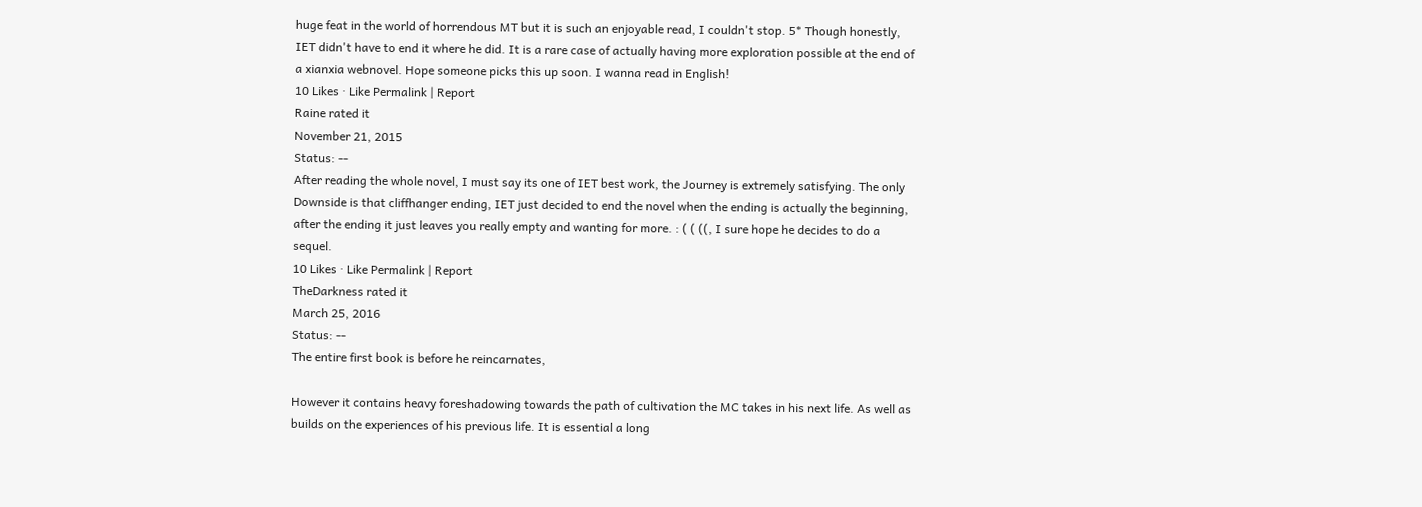huge feat in the world of horrendous MT but it is such an enjoyable read, I couldn't stop. 5* Though honestly, IET didn't have to end it where he did. It is a rare case of actually having more exploration possible at the end of a xianxia webnovel. Hope someone picks this up soon. I wanna read in English!
10 Likes · Like Permalink | Report
Raine rated it
November 21, 2015
Status: --
After reading the whole novel, I must say its one of IET best work, the Journey is extremely satisfying. The only Downside is that cliffhanger ending, IET just decided to end the novel when the ending is actually the beginning, after the ending it just leaves you really empty and wanting for more. : ( ( ((, I sure hope he decides to do a sequel.
10 Likes · Like Permalink | Report
TheDarkness rated it
March 25, 2016
Status: --
The entire first book is before he reincarnates,

However it contains heavy foreshadowing towards the path of cultivation the MC takes in his next life. As well as builds on the experiences of his previous life. It is essential a long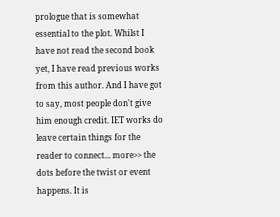prologue that is somewhat essential to the plot. Whilst I have not read the second book yet, I have read previous works from this author. And I have got to say, most people don't give him enough credit. IET works do leave certain things for the reader to connect... more>> the dots before the twist or event happens. It is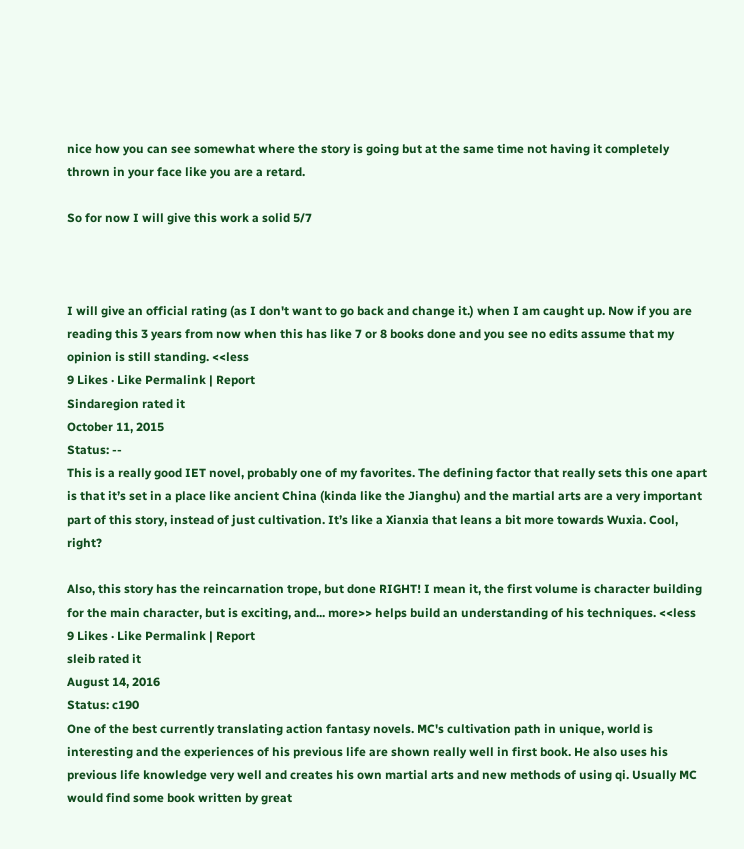nice how you can see somewhat where the story is going but at the same time not having it completely thrown in your face like you are a retard.

So for now I will give this work a solid 5/7



I will give an official rating (as I don't want to go back and change it.) when I am caught up. Now if you are reading this 3 years from now when this has like 7 or 8 books done and you see no edits assume that my opinion is still standing. <<less
9 Likes · Like Permalink | Report
Sindaregion rated it
October 11, 2015
Status: --
This is a really good IET novel, probably one of my favorites. The defining factor that really sets this one apart is that it’s set in a place like ancient China (kinda like the Jianghu) and the martial arts are a very important part of this story, instead of just cultivation. It’s like a Xianxia that leans a bit more towards Wuxia. Cool, right?

Also, this story has the reincarnation trope, but done RIGHT! I mean it, the first volume is character building for the main character, but is exciting, and... more>> helps build an understanding of his techniques. <<less
9 Likes · Like Permalink | Report
sleib rated it
August 14, 2016
Status: c190
One of the best currently translating action fantasy novels. MC's cultivation path in unique, world is interesting and the experiences of his previous life are shown really well in first book. He also uses his previous life knowledge very well and creates his own martial arts and new methods of using qi. Usually MC would find some book written by great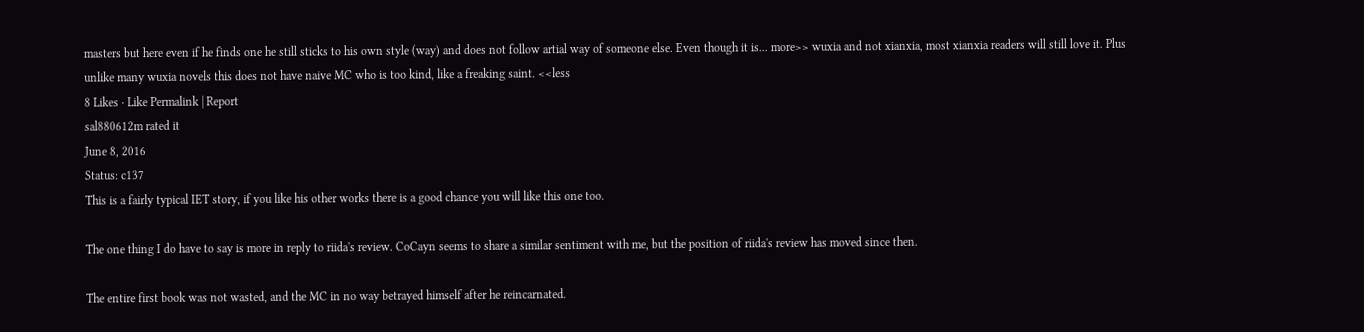masters but here even if he finds one he still sticks to his own style (way) and does not follow artial way of someone else. Even though it is... more>> wuxia and not xianxia, most xianxia readers will still love it. Plus unlike many wuxia novels this does not have naive MC who is too kind, like a freaking saint. <<less
8 Likes · Like Permalink | Report
sal880612m rated it
June 8, 2016
Status: c137
This is a fairly typical IET story, if you like his other works there is a good chance you will like this one too.

The one thing I do have to say is more in reply to riida's review. CoCayn seems to share a similar sentiment with me, but the position of riida's review has moved since then.

The entire first book was not wasted, and the MC in no way betrayed himself after he reincarnated.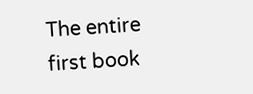The entire first book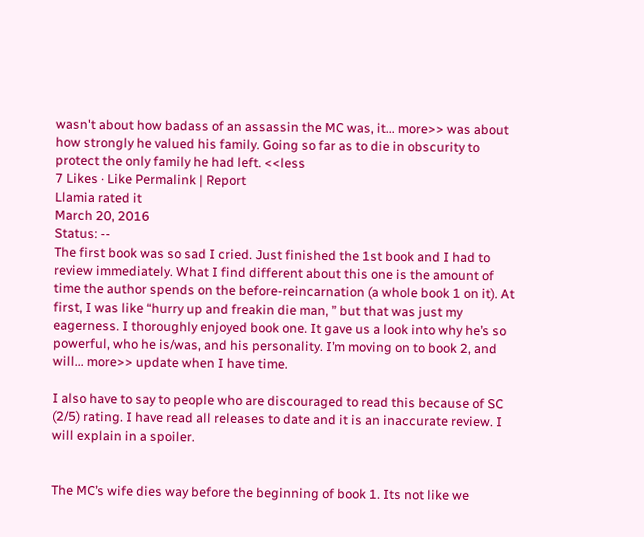wasn't about how badass of an assassin the MC was, it... more>> was about how strongly he valued his family. Going so far as to die in obscurity to protect the only family he had left. <<less
7 Likes · Like Permalink | Report
Llamia rated it
March 20, 2016
Status: --
The first book was so sad I cried. Just finished the 1st book and I had to review immediately. What I find different about this one is the amount of time the author spends on the before-reincarnation (a whole book 1 on it). At first, I was like “hurry up and freakin die man, ” but that was just my eagerness. I thoroughly enjoyed book one. It gave us a look into why he’s so powerful, who he is/was, and his personality. I’m moving on to book 2, and will... more>> update when I have time.

I also have to say to people who are discouraged to read this because of SC (2/5) rating. I have read all releases to date and it is an inaccurate review. I will explain in a spoiler.


The MC’s wife dies way before the beginning of book 1. Its not like we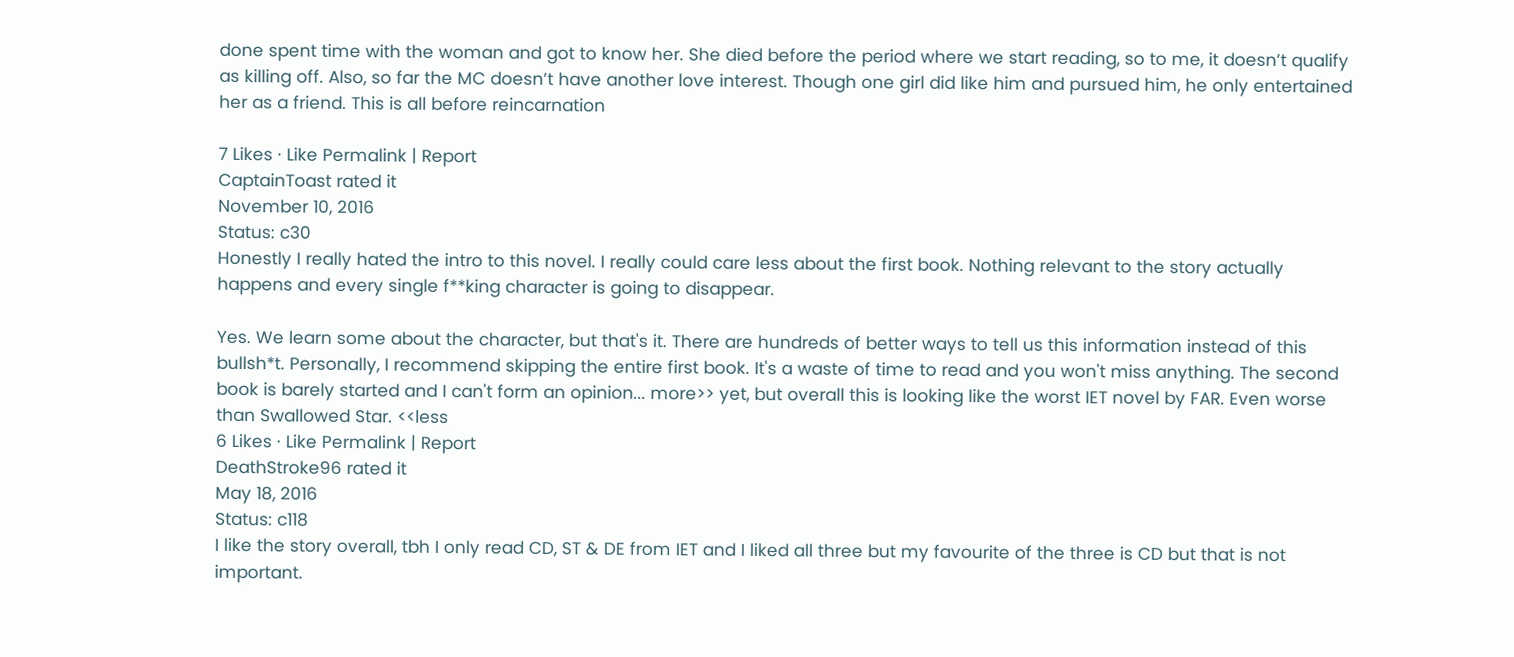done spent time with the woman and got to know her. She died before the period where we start reading, so to me, it doesn’t qualify as killing off. Also, so far the MC doesn’t have another love interest. Though one girl did like him and pursued him, he only entertained her as a friend. This is all before reincarnation

7 Likes · Like Permalink | Report
CaptainToast rated it
November 10, 2016
Status: c30
Honestly I really hated the intro to this novel. I really could care less about the first book. Nothing relevant to the story actually happens and every single f**king character is going to disappear.

Yes. We learn some about the character, but that's it. There are hundreds of better ways to tell us this information instead of this bullsh*t. Personally, I recommend skipping the entire first book. It's a waste of time to read and you won't miss anything. The second book is barely started and I can't form an opinion... more>> yet, but overall this is looking like the worst IET novel by FAR. Even worse than Swallowed Star. <<less
6 Likes · Like Permalink | Report
DeathStroke96 rated it
May 18, 2016
Status: c118
I like the story overall, tbh I only read CD, ST & DE from IET and I liked all three but my favourite of the three is CD but that is not important.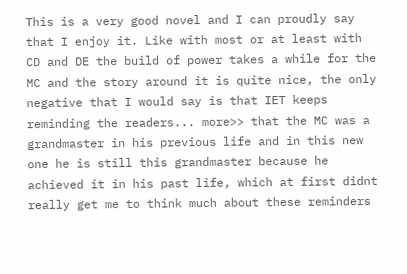This is a very good novel and I can proudly say that I enjoy it. Like with most or at least with CD and DE the build of power takes a while for the MC and the story around it is quite nice, the only negative that I would say is that IET keeps reminding the readers... more>> that the MC was a grandmaster in his previous life and in this new one he is still this grandmaster because he achieved it in his past life, which at first didnt really get me to think much about these reminders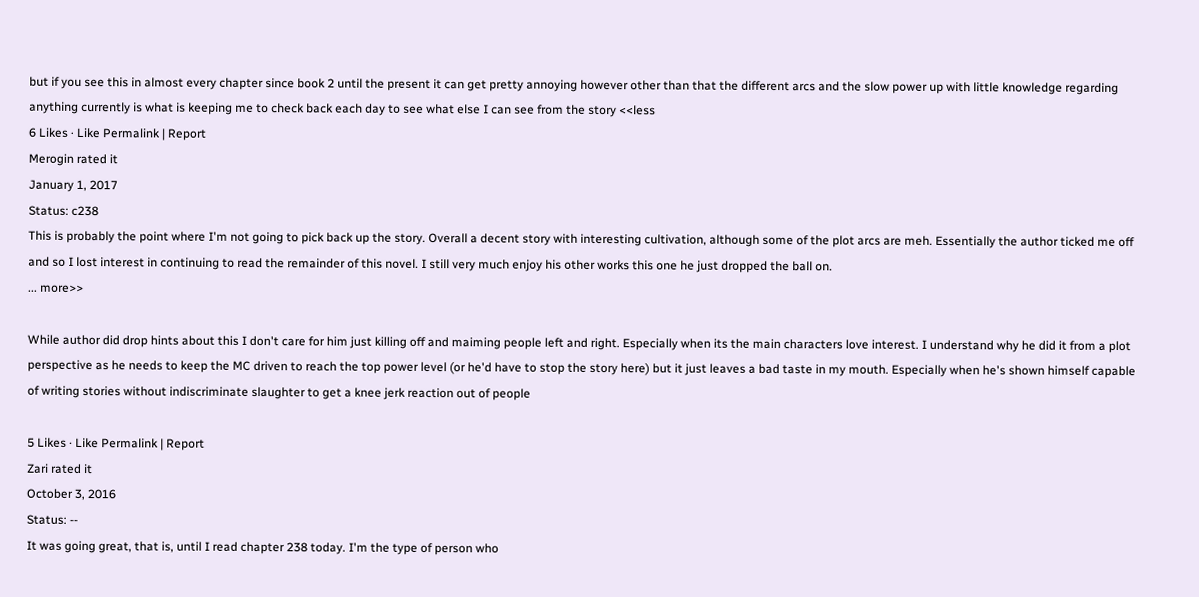but if you see this in almost every chapter since book 2 until the present it can get pretty annoying however other than that the different arcs and the slow power up with little knowledge regarding anything currently is what is keeping me to check back each day to see what else I can see from the story <<less
6 Likes · Like Permalink | Report
Merogin rated it
January 1, 2017
Status: c238
This is probably the point where I'm not going to pick back up the story. Overall a decent story with interesting cultivation, although some of the plot arcs are meh. Essentially the author ticked me off and so I lost interest in continuing to read the remainder of this novel. I still very much enjoy his other works this one he just dropped the ball on.
... more>>

While author did drop hints about this I don't care for him just killing off and maiming people left and right. Especially when its the main characters love interest. I understand why he did it from a plot perspective as he needs to keep the MC driven to reach the top power level (or he'd have to stop the story here) but it just leaves a bad taste in my mouth. Especially when he's shown himself capable of writing stories without indiscriminate slaughter to get a knee jerk reaction out of people

5 Likes · Like Permalink | Report
Zari rated it
October 3, 2016
Status: --
It was going great, that is, until I read chapter 238 today. I'm the type of person who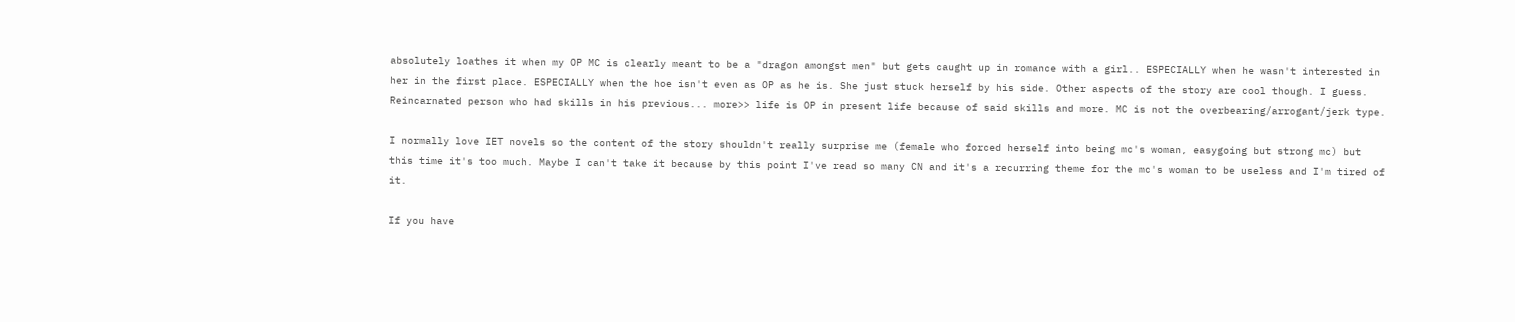absolutely loathes it when my OP MC is clearly meant to be a "dragon amongst men" but gets caught up in romance with a girl.. ESPECIALLY when he wasn't interested in her in the first place. ESPECIALLY when the hoe isn't even as OP as he is. She just stuck herself by his side. Other aspects of the story are cool though. I guess. Reincarnated person who had skills in his previous... more>> life is OP in present life because of said skills and more. MC is not the overbearing/arrogant/jerk type.

I normally love IET novels so the content of the story shouldn't really surprise me (female who forced herself into being mc's woman, easygoing but strong mc) but this time it's too much. Maybe I can't take it because by this point I've read so many CN and it's a recurring theme for the mc's woman to be useless and I'm tired of it.

If you have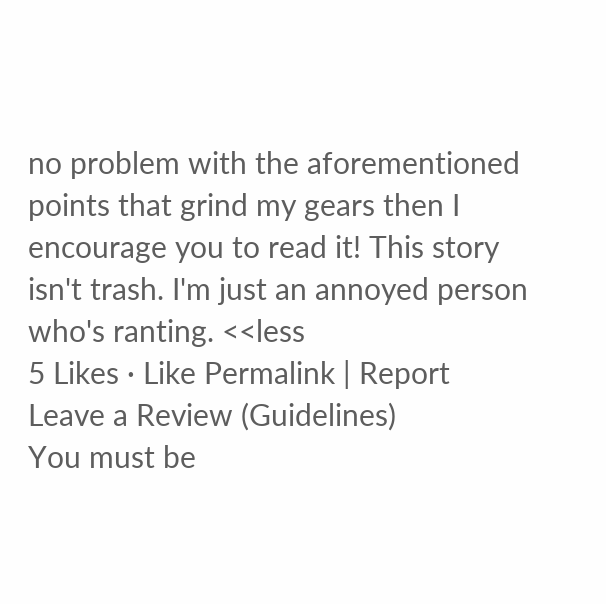no problem with the aforementioned points that grind my gears then I encourage you to read it! This story isn't trash. I'm just an annoyed person who's ranting. <<less
5 Likes · Like Permalink | Report
Leave a Review (Guidelines)
You must be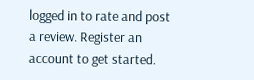logged in to rate and post a review. Register an account to get started.